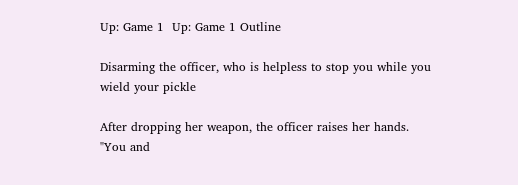Up: Game 1  Up: Game 1 Outline

Disarming the officer, who is helpless to stop you while you wield your pickle

After dropping her weapon, the officer raises her hands. "You and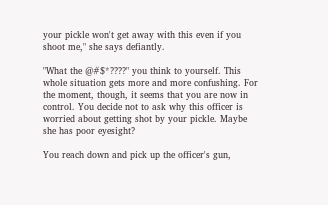your pickle won't get away with this even if you shoot me," she says defiantly.

"What the @#$*????" you think to yourself. This whole situation gets more and more confushing. For the moment, though, it seems that you are now in control. You decide not to ask why this officer is worried about getting shot by your pickle. Maybe she has poor eyesight?

You reach down and pick up the officer's gun,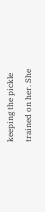keeping the pickle trained on her. She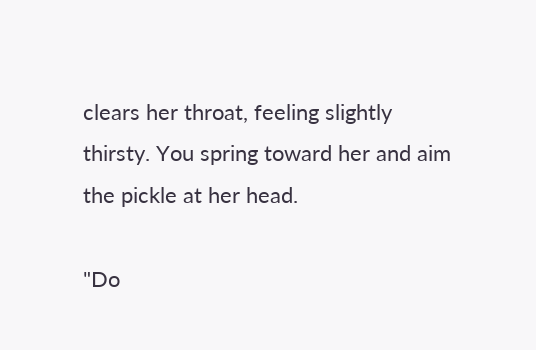clears her throat, feeling slightly thirsty. You spring toward her and aim the pickle at her head.

"Do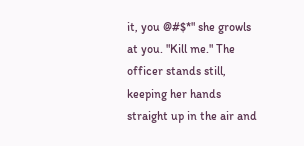it, you @#$*" she growls at you. "Kill me." The officer stands still, keeping her hands straight up in the air and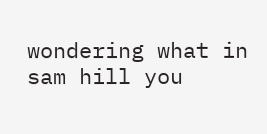wondering what in sam hill you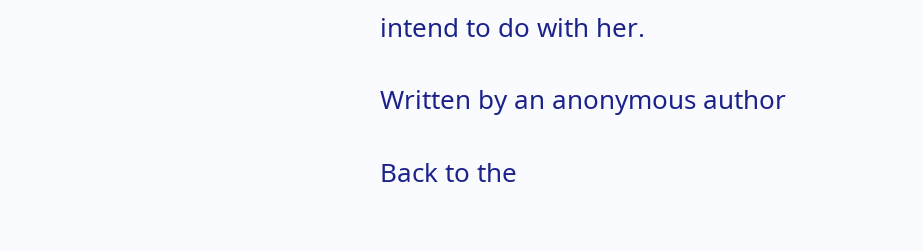intend to do with her.

Written by an anonymous author

Back to the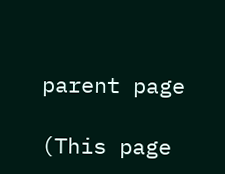parent page

(This page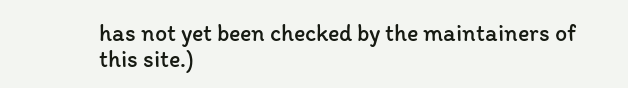has not yet been checked by the maintainers of this site.)